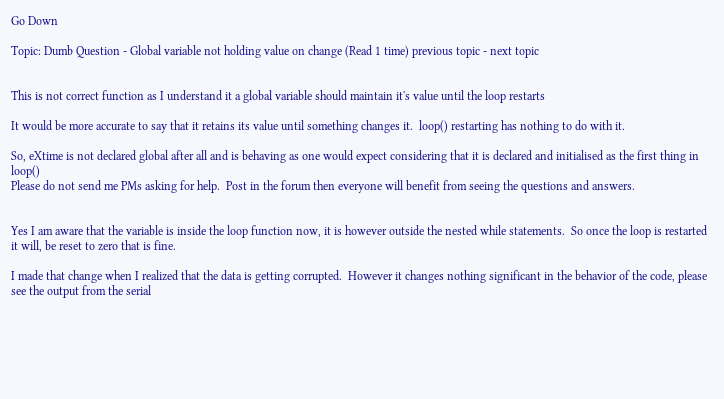Go Down

Topic: Dumb Question - Global variable not holding value on change (Read 1 time) previous topic - next topic


This is not correct function as I understand it a global variable should maintain it's value until the loop restarts

It would be more accurate to say that it retains its value until something changes it.  loop() restarting has nothing to do with it.

So, eXtime is not declared global after all and is behaving as one would expect considering that it is declared and initialised as the first thing in loop()
Please do not send me PMs asking for help.  Post in the forum then everyone will benefit from seeing the questions and answers.


Yes I am aware that the variable is inside the loop function now, it is however outside the nested while statements.  So once the loop is restarted it will, be reset to zero that is fine.

I made that change when I realized that the data is getting corrupted.  However it changes nothing significant in the behavior of the code, please see the output from the serial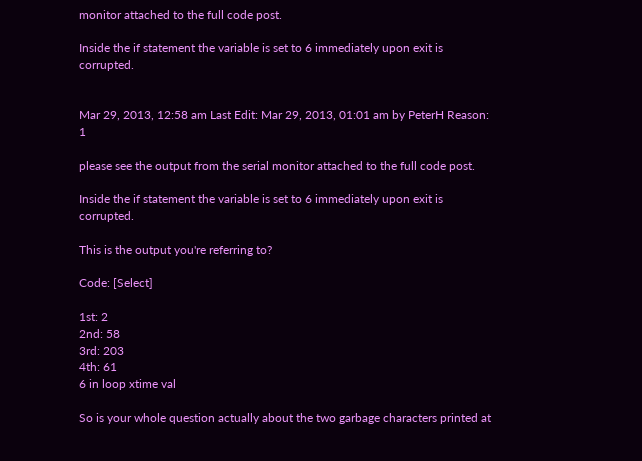monitor attached to the full code post.

Inside the if statement the variable is set to 6 immediately upon exit is corrupted.


Mar 29, 2013, 12:58 am Last Edit: Mar 29, 2013, 01:01 am by PeterH Reason: 1

please see the output from the serial monitor attached to the full code post.

Inside the if statement the variable is set to 6 immediately upon exit is corrupted.

This is the output you're referring to?

Code: [Select]

1st: 2
2nd: 58
3rd: 203
4th: 61
6 in loop xtime val

So is your whole question actually about the two garbage characters printed at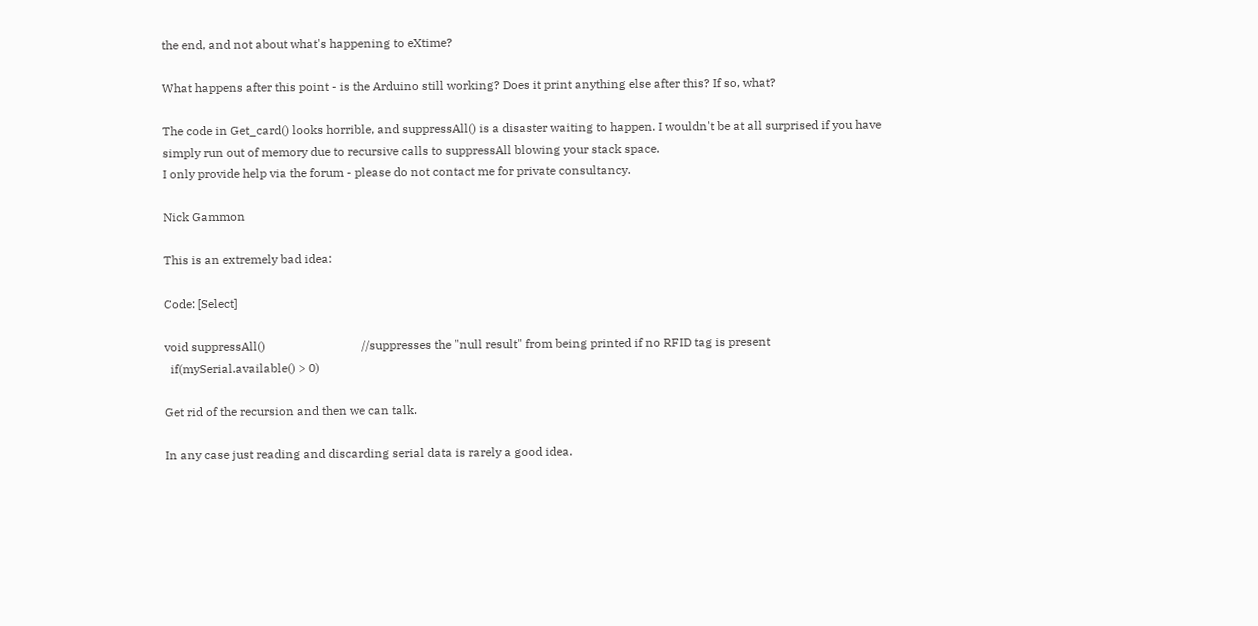the end, and not about what's happening to eXtime?

What happens after this point - is the Arduino still working? Does it print anything else after this? If so, what?

The code in Get_card() looks horrible, and suppressAll() is a disaster waiting to happen. I wouldn't be at all surprised if you have simply run out of memory due to recursive calls to suppressAll blowing your stack space.
I only provide help via the forum - please do not contact me for private consultancy.

Nick Gammon

This is an extremely bad idea:

Code: [Select]

void suppressAll()                                //suppresses the "null result" from being printed if no RFID tag is present
  if(mySerial.available() > 0)

Get rid of the recursion and then we can talk.

In any case just reading and discarding serial data is rarely a good idea.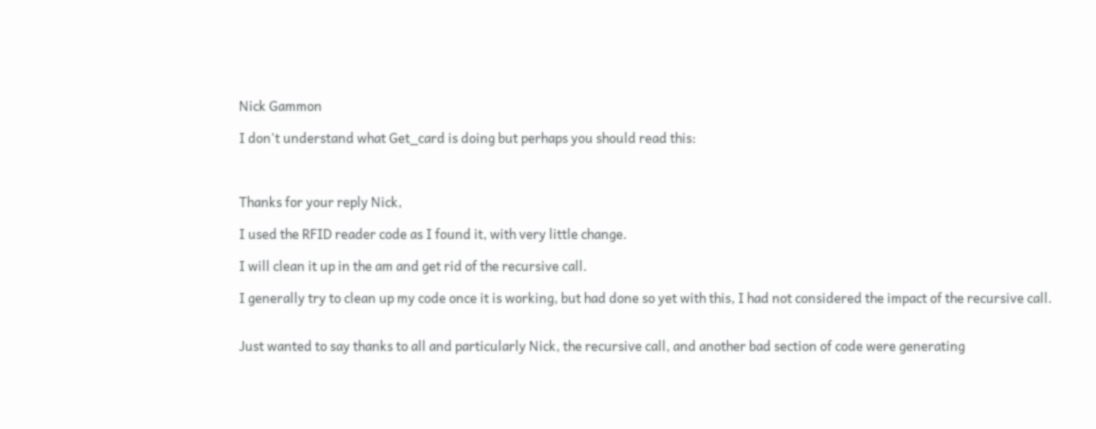Nick Gammon

I don't understand what Get_card is doing but perhaps you should read this:



Thanks for your reply Nick,

I used the RFID reader code as I found it, with very little change.

I will clean it up in the am and get rid of the recursive call.

I generally try to clean up my code once it is working, but had done so yet with this, I had not considered the impact of the recursive call.


Just wanted to say thanks to all and particularly Nick, the recursive call, and another bad section of code were generating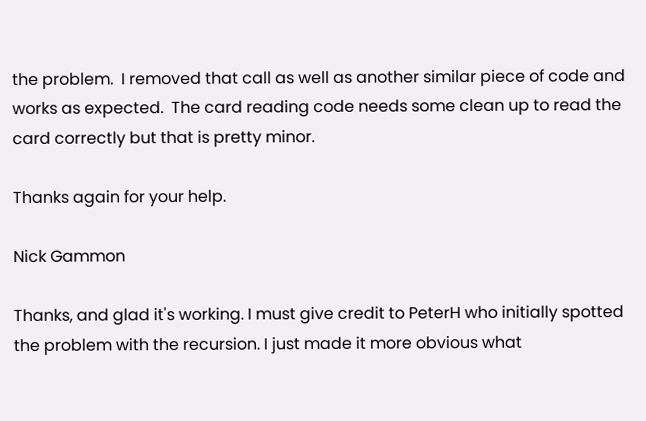the problem.  I removed that call as well as another similar piece of code and works as expected.  The card reading code needs some clean up to read the card correctly but that is pretty minor.

Thanks again for your help.

Nick Gammon

Thanks, and glad it's working. I must give credit to PeterH who initially spotted the problem with the recursion. I just made it more obvious what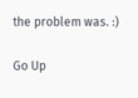the problem was. :)

Go Up